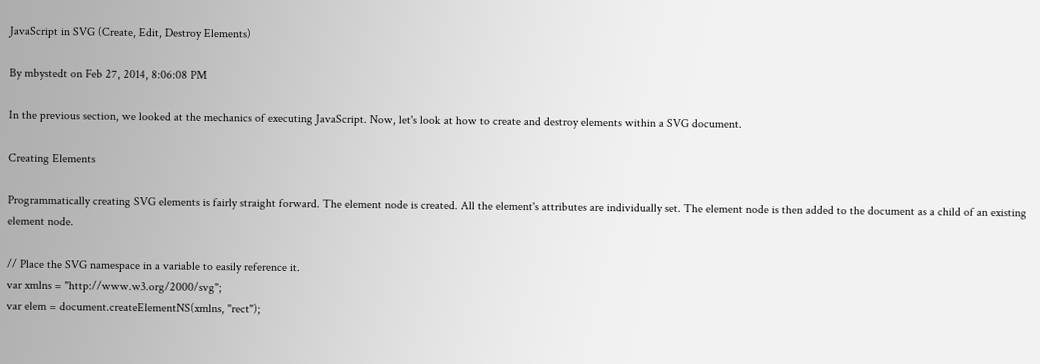JavaScript in SVG (Create, Edit, Destroy Elements)

By mbystedt on Feb 27, 2014, 8:06:08 PM

In the previous section, we looked at the mechanics of executing JavaScript. Now, let's look at how to create and destroy elements within a SVG document.

Creating Elements

Programmatically creating SVG elements is fairly straight forward. The element node is created. All the element's attributes are individually set. The element node is then added to the document as a child of an existing element node.

// Place the SVG namespace in a variable to easily reference it.
var xmlns = "http://www.w3.org/2000/svg";
var elem = document.createElementNS(xmlns, "rect");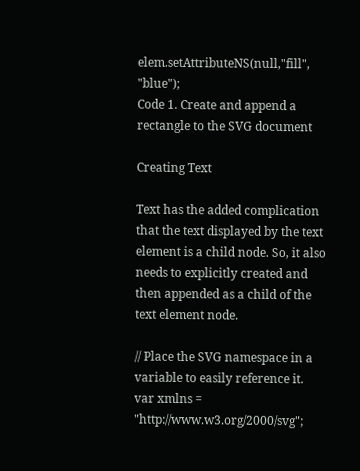elem.setAttributeNS(null,"fill", "blue");
Code 1. Create and append a rectangle to the SVG document

Creating Text

Text has the added complication that the text displayed by the text element is a child node. So, it also needs to explicitly created and then appended as a child of the text element node.

// Place the SVG namespace in a variable to easily reference it.
var xmlns = "http://www.w3.org/2000/svg";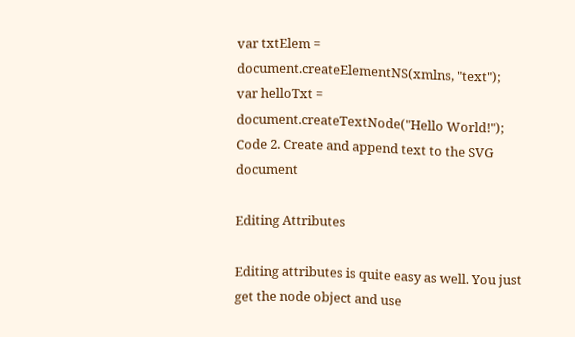var txtElem = document.createElementNS(xmlns, "text");
var helloTxt = document.createTextNode("Hello World!");
Code 2. Create and append text to the SVG document

Editing Attributes

Editing attributes is quite easy as well. You just get the node object and use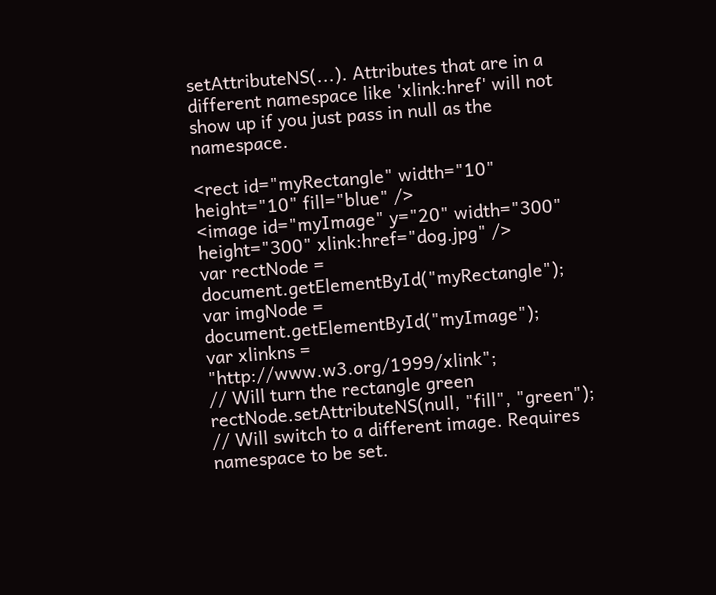setAttributeNS(...). Attributes that are in a different namespace like 'xlink:href' will not show up if you just pass in null as the namespace.

<rect id="myRectangle" width="10" height="10" fill="blue" />
<image id="myImage" y="20" width="300" height="300" xlink:href="dog.jpg" />
var rectNode = document.getElementById("myRectangle");
var imgNode = document.getElementById("myImage");
var xlinkns = "http://www.w3.org/1999/xlink";
// Will turn the rectangle green
rectNode.setAttributeNS(null, "fill", "green");
// Will switch to a different image. Requires namespace to be set.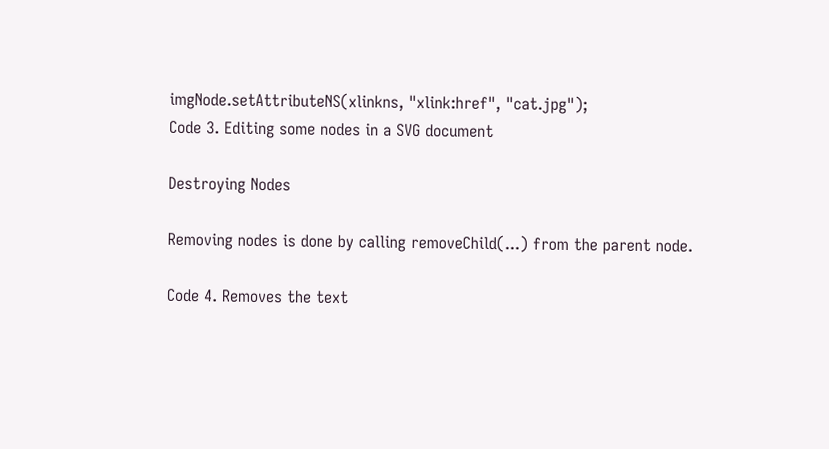imgNode.setAttributeNS(xlinkns, "xlink:href", "cat.jpg");
Code 3. Editing some nodes in a SVG document

Destroying Nodes

Removing nodes is done by calling removeChild(...) from the parent node.

Code 4. Removes the text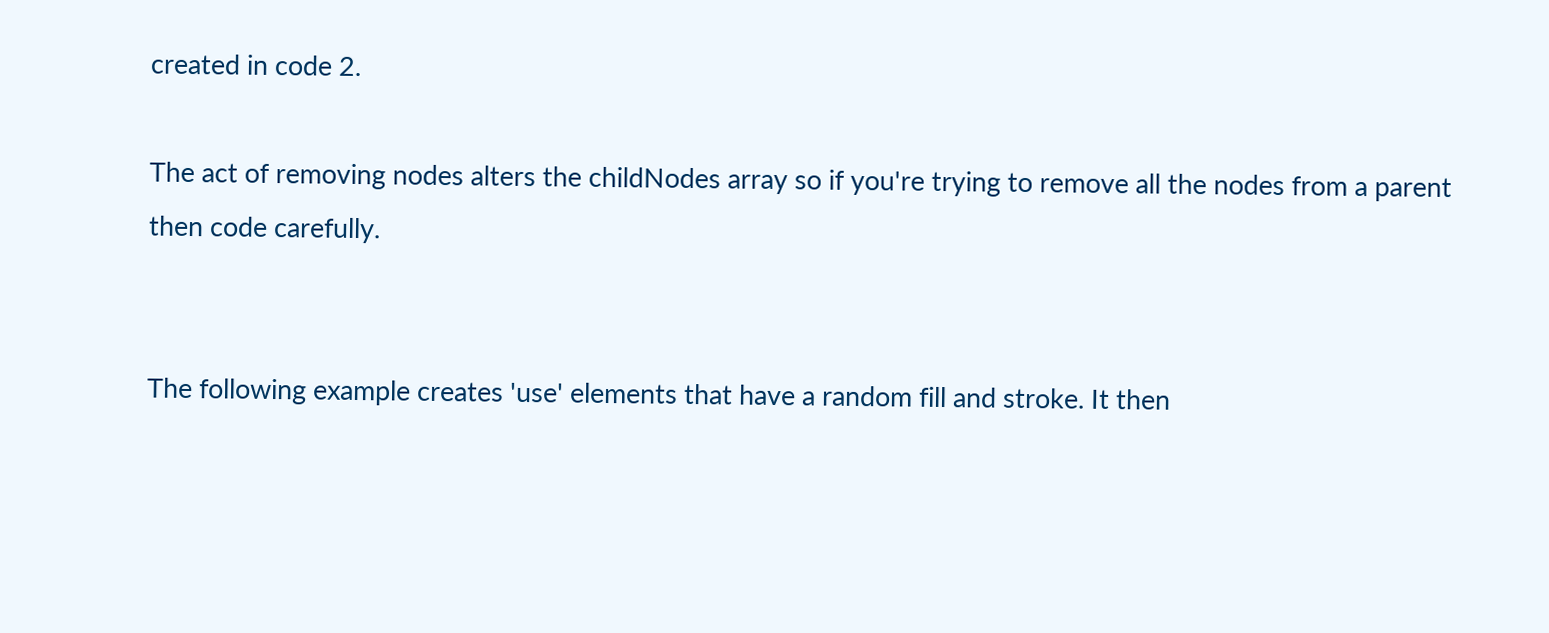created in code 2.

The act of removing nodes alters the childNodes array so if you're trying to remove all the nodes from a parent then code carefully.


The following example creates 'use' elements that have a random fill and stroke. It then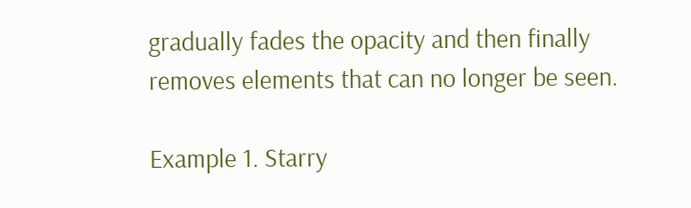gradually fades the opacity and then finally removes elements that can no longer be seen.

Example 1. Starry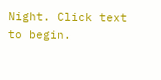Night. Click text to begin.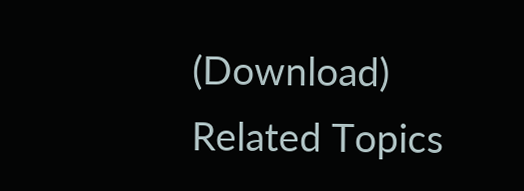(Download)
Related Topics